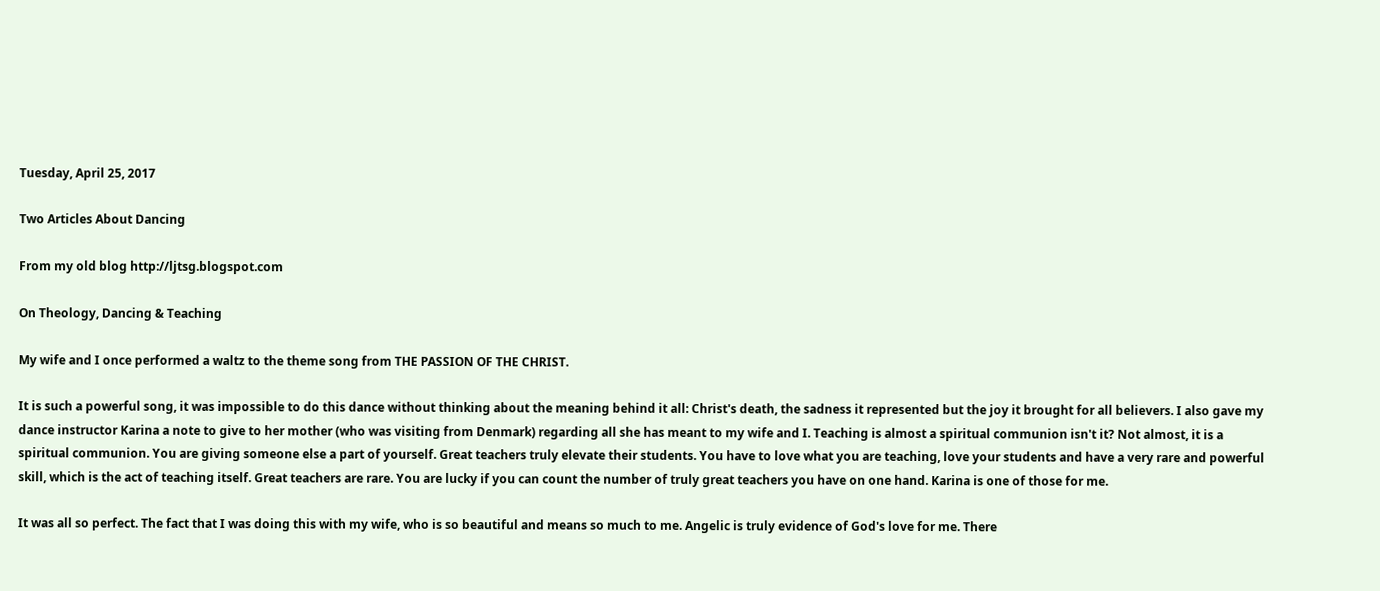Tuesday, April 25, 2017

Two Articles About Dancing

From my old blog http://ljtsg.blogspot.com

On Theology, Dancing & Teaching

My wife and I once performed a waltz to the theme song from THE PASSION OF THE CHRIST.

It is such a powerful song, it was impossible to do this dance without thinking about the meaning behind it all: Christ's death, the sadness it represented but the joy it brought for all believers. I also gave my dance instructor Karina a note to give to her mother (who was visiting from Denmark) regarding all she has meant to my wife and I. Teaching is almost a spiritual communion isn't it? Not almost, it is a spiritual communion. You are giving someone else a part of yourself. Great teachers truly elevate their students. You have to love what you are teaching, love your students and have a very rare and powerful skill, which is the act of teaching itself. Great teachers are rare. You are lucky if you can count the number of truly great teachers you have on one hand. Karina is one of those for me.

It was all so perfect. The fact that I was doing this with my wife, who is so beautiful and means so much to me. Angelic is truly evidence of God's love for me. There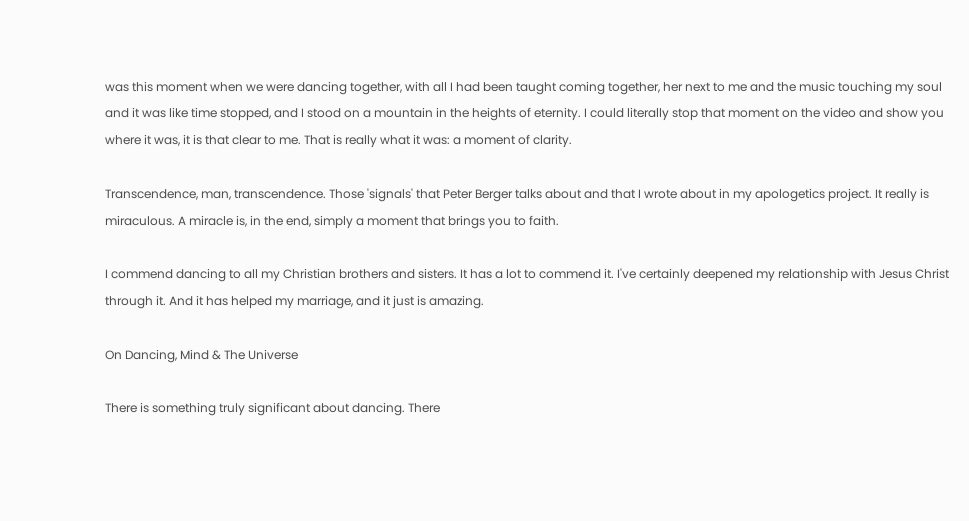was this moment when we were dancing together, with all I had been taught coming together, her next to me and the music touching my soul and it was like time stopped, and I stood on a mountain in the heights of eternity. I could literally stop that moment on the video and show you where it was, it is that clear to me. That is really what it was: a moment of clarity.

Transcendence, man, transcendence. Those 'signals' that Peter Berger talks about and that I wrote about in my apologetics project. It really is miraculous. A miracle is, in the end, simply a moment that brings you to faith.

I commend dancing to all my Christian brothers and sisters. It has a lot to commend it. I've certainly deepened my relationship with Jesus Christ through it. And it has helped my marriage, and it just is amazing.

On Dancing, Mind & The Universe

There is something truly significant about dancing. There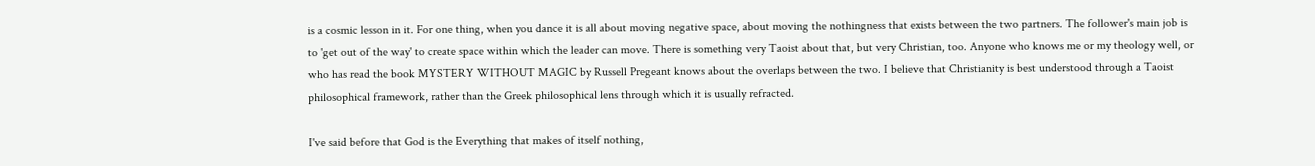is a cosmic lesson in it. For one thing, when you dance it is all about moving negative space, about moving the nothingness that exists between the two partners. The follower's main job is to 'get out of the way' to create space within which the leader can move. There is something very Taoist about that, but very Christian, too. Anyone who knows me or my theology well, or who has read the book MYSTERY WITHOUT MAGIC by Russell Pregeant knows about the overlaps between the two. I believe that Christianity is best understood through a Taoist philosophical framework, rather than the Greek philosophical lens through which it is usually refracted.

I've said before that God is the Everything that makes of itself nothing,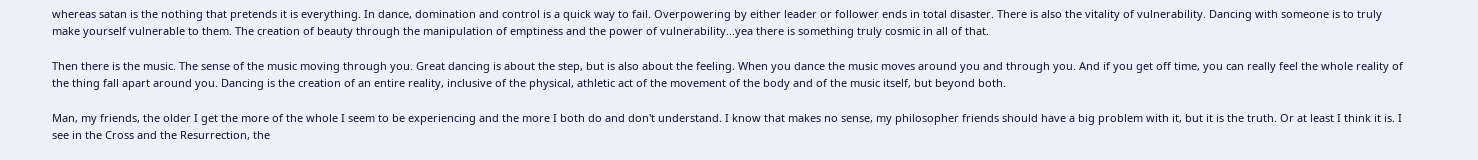whereas satan is the nothing that pretends it is everything. In dance, domination and control is a quick way to fail. Overpowering by either leader or follower ends in total disaster. There is also the vitality of vulnerability. Dancing with someone is to truly make yourself vulnerable to them. The creation of beauty through the manipulation of emptiness and the power of vulnerability...yea there is something truly cosmic in all of that.

Then there is the music. The sense of the music moving through you. Great dancing is about the step, but is also about the feeling. When you dance the music moves around you and through you. And if you get off time, you can really feel the whole reality of the thing fall apart around you. Dancing is the creation of an entire reality, inclusive of the physical, athletic act of the movement of the body and of the music itself, but beyond both.

Man, my friends, the older I get the more of the whole I seem to be experiencing and the more I both do and don't understand. I know that makes no sense, my philosopher friends should have a big problem with it, but it is the truth. Or at least I think it is. I see in the Cross and the Resurrection, the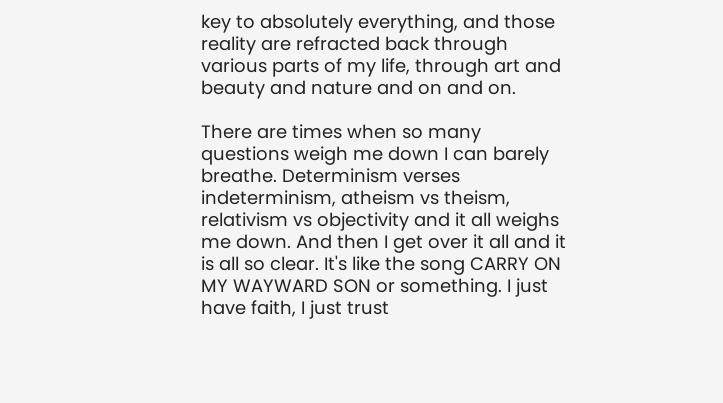key to absolutely everything, and those reality are refracted back through various parts of my life, through art and beauty and nature and on and on.

There are times when so many questions weigh me down I can barely breathe. Determinism verses indeterminism, atheism vs theism, relativism vs objectivity and it all weighs me down. And then I get over it all and it is all so clear. It's like the song CARRY ON MY WAYWARD SON or something. I just have faith, I just trust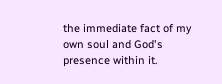the immediate fact of my own soul and God's presence within it.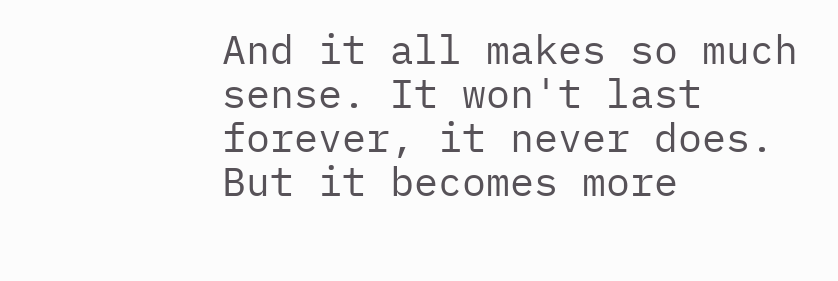And it all makes so much sense. It won't last forever, it never does. But it becomes more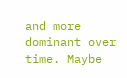and more dominant over time. Maybe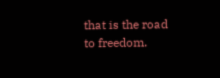that is the road to freedom.